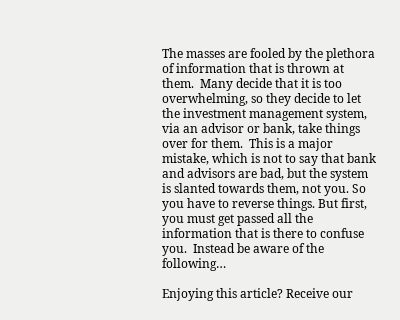The masses are fooled by the plethora of information that is thrown at them.  Many decide that it is too overwhelming, so they decide to let the investment management system, via an advisor or bank, take things over for them.  This is a major mistake, which is not to say that bank and advisors are bad, but the system is slanted towards them, not you. So you have to reverse things. But first, you must get passed all the information that is there to confuse you.  Instead be aware of the following…

Enjoying this article? Receive our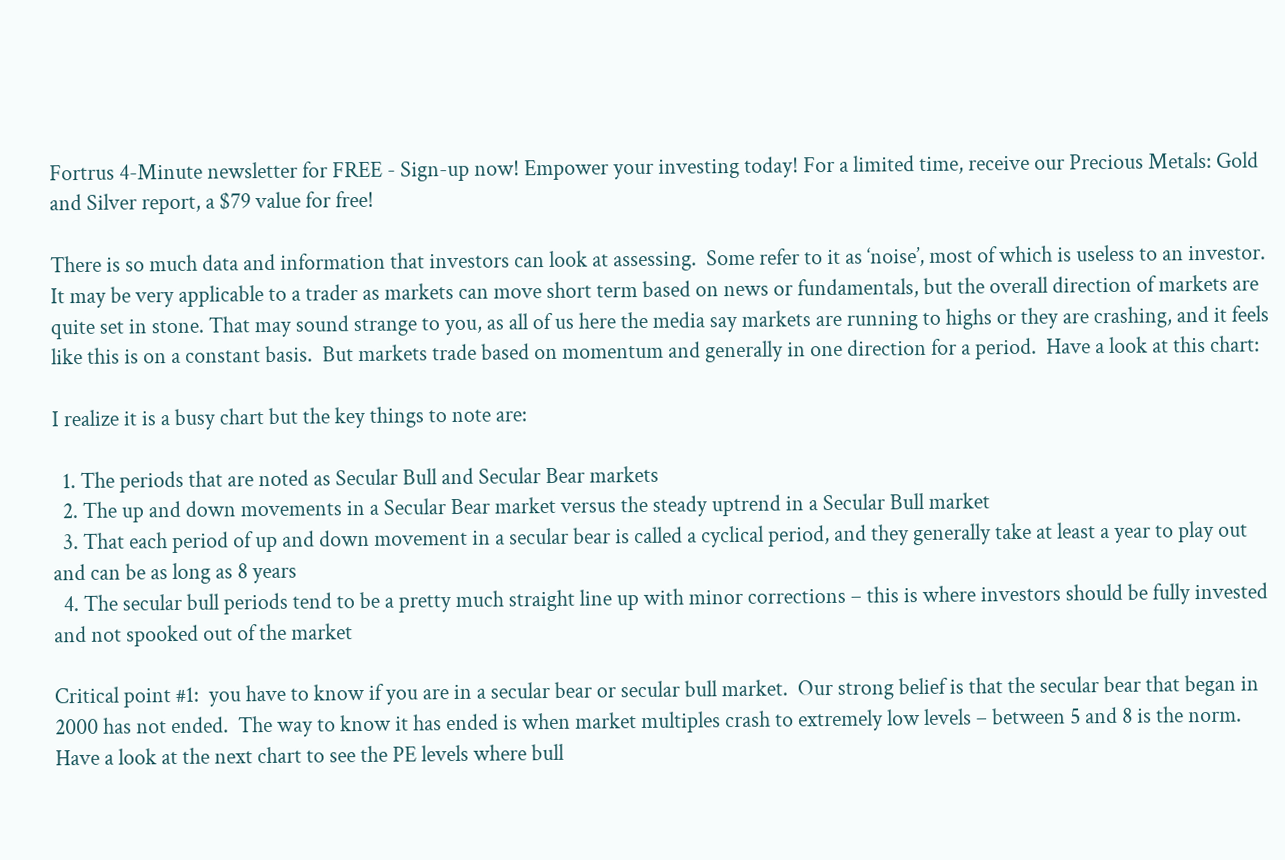Fortrus 4-Minute newsletter for FREE - Sign-up now! Empower your investing today! For a limited time, receive our Precious Metals: Gold and Silver report, a $79 value for free!

There is so much data and information that investors can look at assessing.  Some refer to it as ‘noise’, most of which is useless to an investor. It may be very applicable to a trader as markets can move short term based on news or fundamentals, but the overall direction of markets are quite set in stone. That may sound strange to you, as all of us here the media say markets are running to highs or they are crashing, and it feels like this is on a constant basis.  But markets trade based on momentum and generally in one direction for a period.  Have a look at this chart:

I realize it is a busy chart but the key things to note are:

  1. The periods that are noted as Secular Bull and Secular Bear markets
  2. The up and down movements in a Secular Bear market versus the steady uptrend in a Secular Bull market
  3. That each period of up and down movement in a secular bear is called a cyclical period, and they generally take at least a year to play out and can be as long as 8 years
  4. The secular bull periods tend to be a pretty much straight line up with minor corrections – this is where investors should be fully invested and not spooked out of the market

Critical point #1:  you have to know if you are in a secular bear or secular bull market.  Our strong belief is that the secular bear that began in 2000 has not ended.  The way to know it has ended is when market multiples crash to extremely low levels – between 5 and 8 is the norm.  Have a look at the next chart to see the PE levels where bull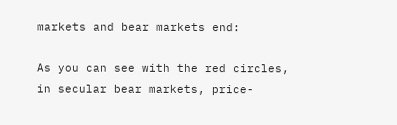markets and bear markets end:

As you can see with the red circles, in secular bear markets, price-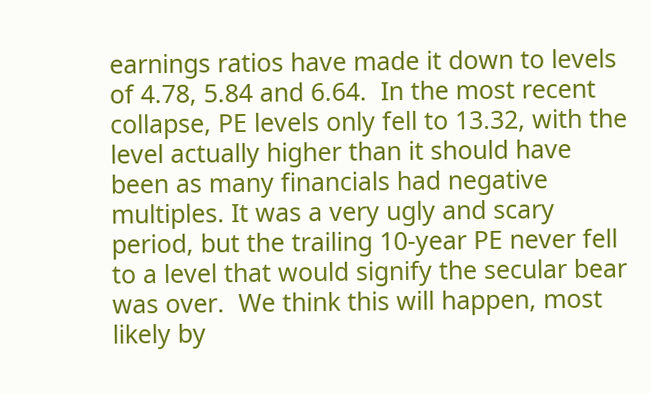earnings ratios have made it down to levels of 4.78, 5.84 and 6.64.  In the most recent collapse, PE levels only fell to 13.32, with the level actually higher than it should have been as many financials had negative multiples. It was a very ugly and scary period, but the trailing 10-year PE never fell to a level that would signify the secular bear was over.  We think this will happen, most likely by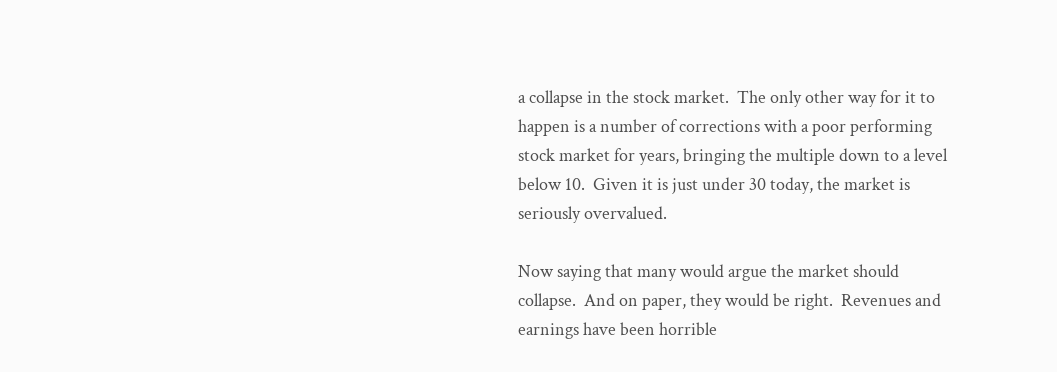a collapse in the stock market.  The only other way for it to happen is a number of corrections with a poor performing stock market for years, bringing the multiple down to a level below 10.  Given it is just under 30 today, the market is seriously overvalued.

Now saying that many would argue the market should collapse.  And on paper, they would be right.  Revenues and earnings have been horrible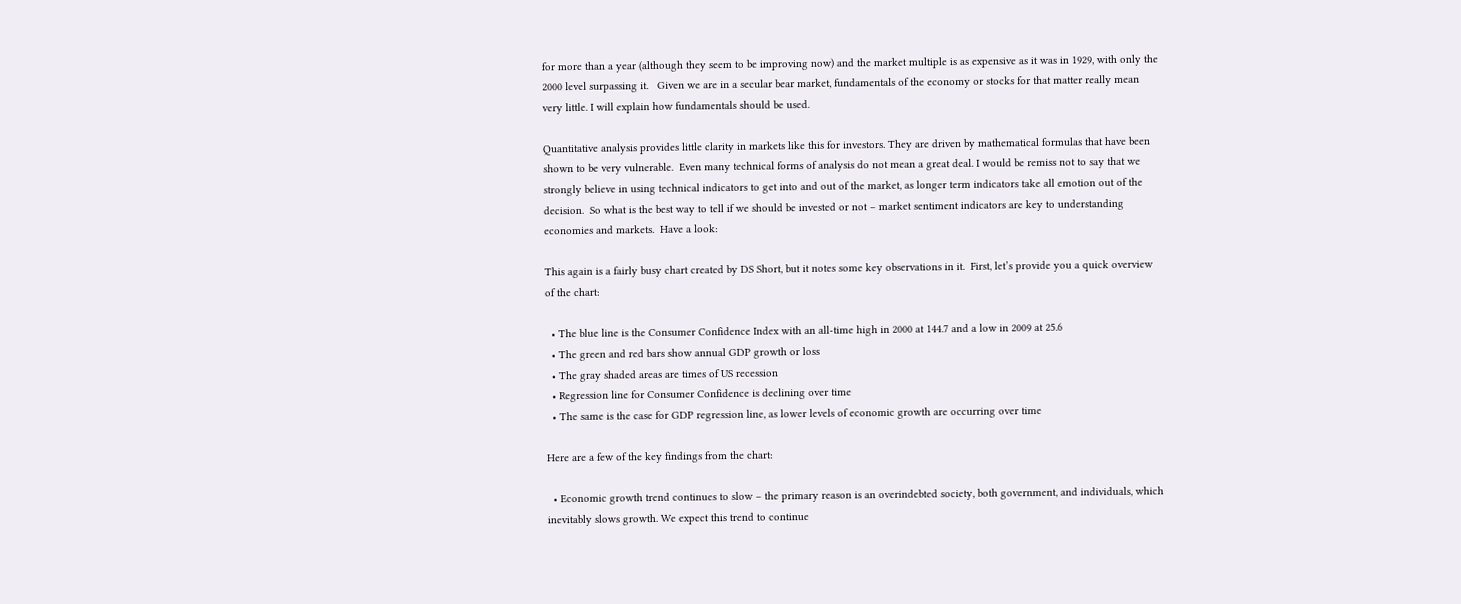for more than a year (although they seem to be improving now) and the market multiple is as expensive as it was in 1929, with only the 2000 level surpassing it.   Given we are in a secular bear market, fundamentals of the economy or stocks for that matter really mean very little. I will explain how fundamentals should be used.

Quantitative analysis provides little clarity in markets like this for investors. They are driven by mathematical formulas that have been shown to be very vulnerable.  Even many technical forms of analysis do not mean a great deal. I would be remiss not to say that we strongly believe in using technical indicators to get into and out of the market, as longer term indicators take all emotion out of the decision.  So what is the best way to tell if we should be invested or not – market sentiment indicators are key to understanding economies and markets.  Have a look:

This again is a fairly busy chart created by DS Short, but it notes some key observations in it.  First, let’s provide you a quick overview of the chart:

  • The blue line is the Consumer Confidence Index with an all-time high in 2000 at 144.7 and a low in 2009 at 25.6
  • The green and red bars show annual GDP growth or loss
  • The gray shaded areas are times of US recession
  • Regression line for Consumer Confidence is declining over time
  • The same is the case for GDP regression line, as lower levels of economic growth are occurring over time

Here are a few of the key findings from the chart:

  • Economic growth trend continues to slow – the primary reason is an overindebted society, both government, and individuals, which inevitably slows growth. We expect this trend to continue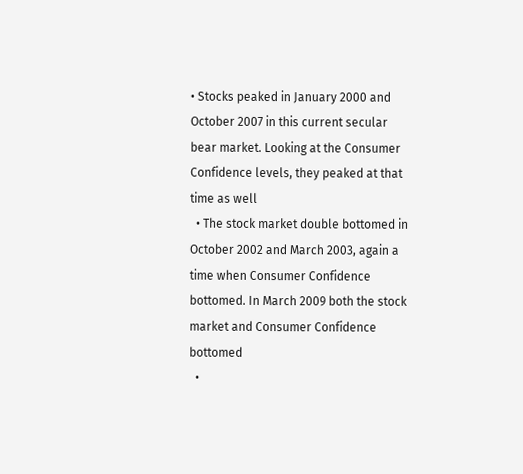• Stocks peaked in January 2000 and October 2007 in this current secular bear market. Looking at the Consumer Confidence levels, they peaked at that time as well
  • The stock market double bottomed in October 2002 and March 2003, again a time when Consumer Confidence bottomed. In March 2009 both the stock market and Consumer Confidence bottomed
  •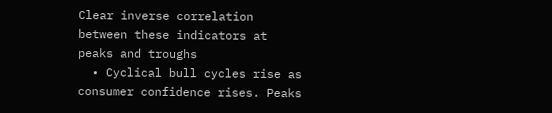Clear inverse correlation between these indicators at peaks and troughs
  • Cyclical bull cycles rise as consumer confidence rises. Peaks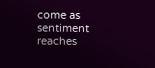come as sentiment reaches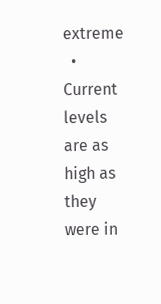extreme
  • Current levels are as high as they were in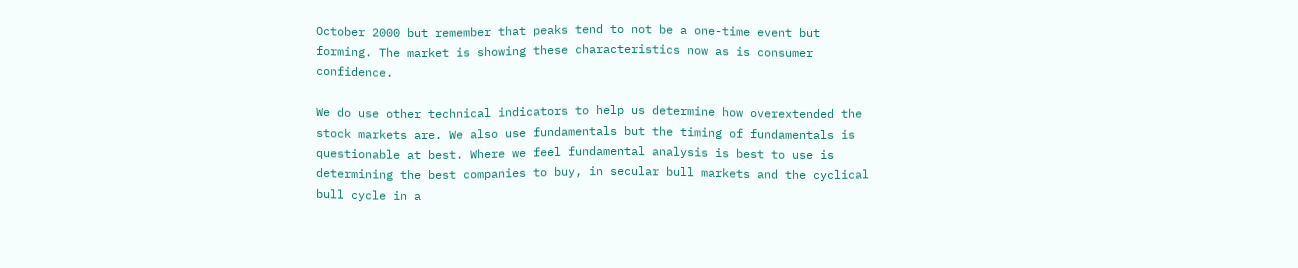October 2000 but remember that peaks tend to not be a one-time event but forming. The market is showing these characteristics now as is consumer confidence.

We do use other technical indicators to help us determine how overextended the stock markets are. We also use fundamentals but the timing of fundamentals is questionable at best. Where we feel fundamental analysis is best to use is determining the best companies to buy, in secular bull markets and the cyclical bull cycle in a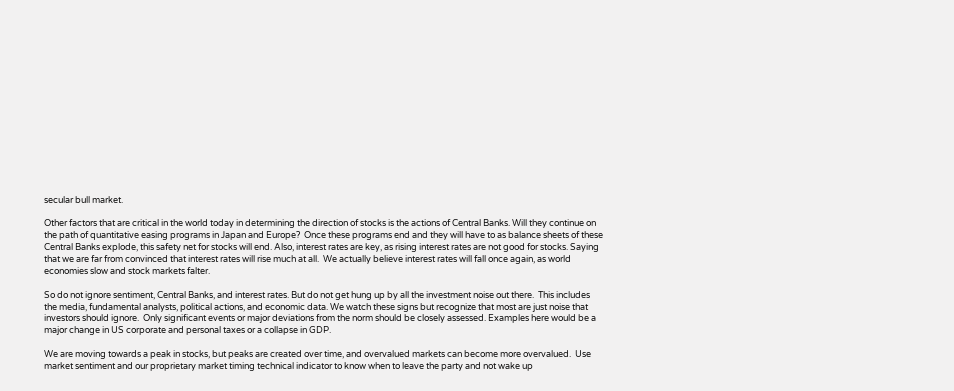secular bull market.

Other factors that are critical in the world today in determining the direction of stocks is the actions of Central Banks. Will they continue on the path of quantitative easing programs in Japan and Europe?  Once these programs end and they will have to as balance sheets of these Central Banks explode, this safety net for stocks will end. Also, interest rates are key, as rising interest rates are not good for stocks. Saying that we are far from convinced that interest rates will rise much at all.  We actually believe interest rates will fall once again, as world economies slow and stock markets falter.

So do not ignore sentiment, Central Banks, and interest rates. But do not get hung up by all the investment noise out there.  This includes the media, fundamental analysts, political actions, and economic data. We watch these signs but recognize that most are just noise that investors should ignore.  Only significant events or major deviations from the norm should be closely assessed. Examples here would be a major change in US corporate and personal taxes or a collapse in GDP.

We are moving towards a peak in stocks, but peaks are created over time, and overvalued markets can become more overvalued.  Use market sentiment and our proprietary market timing technical indicator to know when to leave the party and not wake up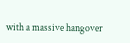with a massive hangover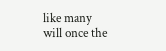like many will once the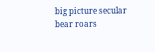big picture secular bear roars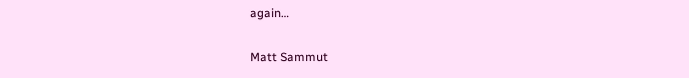again…

Matt Sammut